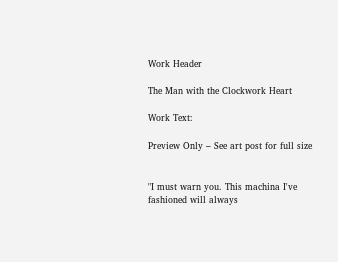Work Header

The Man with the Clockwork Heart

Work Text:

Preview Only – See art post for full size


"I must warn you. This machina I've fashioned will always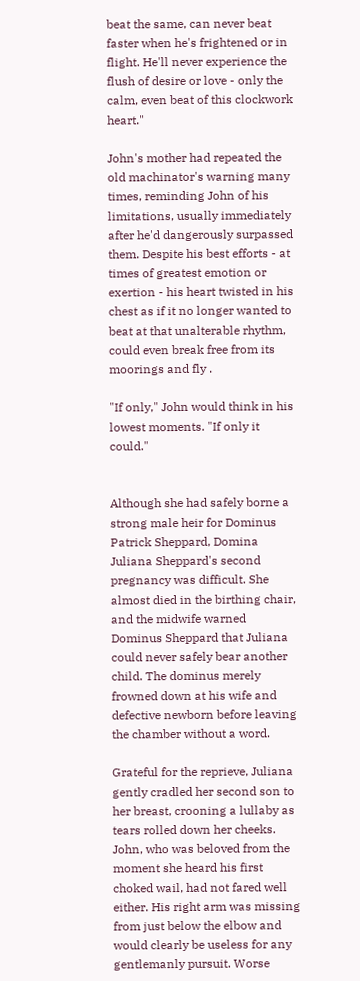beat the same, can never beat faster when he's frightened or in flight. He'll never experience the flush of desire or love - only the calm, even beat of this clockwork heart."

John's mother had repeated the old machinator's warning many times, reminding John of his limitations, usually immediately after he'd dangerously surpassed them. Despite his best efforts - at times of greatest emotion or exertion - his heart twisted in his chest as if it no longer wanted to beat at that unalterable rhythm, could even break free from its moorings and fly .

"If only," John would think in his lowest moments. "If only it could."


Although she had safely borne a strong male heir for Dominus Patrick Sheppard, Domina Juliana Sheppard's second pregnancy was difficult. She almost died in the birthing chair, and the midwife warned Dominus Sheppard that Juliana could never safely bear another child. The dominus merely frowned down at his wife and defective newborn before leaving the chamber without a word.

Grateful for the reprieve, Juliana gently cradled her second son to her breast, crooning a lullaby as tears rolled down her cheeks. John, who was beloved from the moment she heard his first choked wail, had not fared well either. His right arm was missing from just below the elbow and would clearly be useless for any gentlemanly pursuit. Worse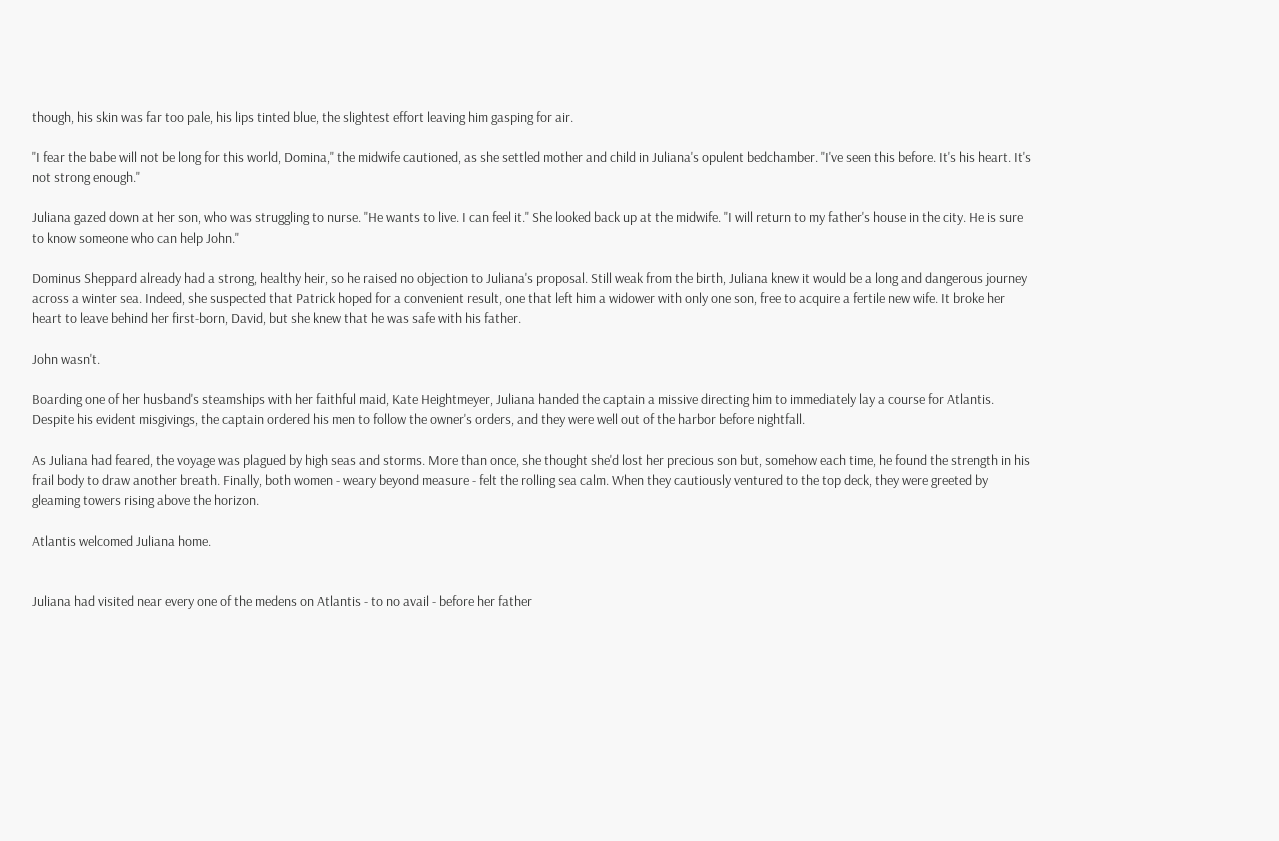though, his skin was far too pale, his lips tinted blue, the slightest effort leaving him gasping for air.

"I fear the babe will not be long for this world, Domina," the midwife cautioned, as she settled mother and child in Juliana's opulent bedchamber. "I've seen this before. It's his heart. It's not strong enough."

Juliana gazed down at her son, who was struggling to nurse. "He wants to live. I can feel it." She looked back up at the midwife. "I will return to my father's house in the city. He is sure to know someone who can help John."

Dominus Sheppard already had a strong, healthy heir, so he raised no objection to Juliana's proposal. Still weak from the birth, Juliana knew it would be a long and dangerous journey across a winter sea. Indeed, she suspected that Patrick hoped for a convenient result, one that left him a widower with only one son, free to acquire a fertile new wife. It broke her heart to leave behind her first-born, David, but she knew that he was safe with his father.

John wasn't.

Boarding one of her husband's steamships with her faithful maid, Kate Heightmeyer, Juliana handed the captain a missive directing him to immediately lay a course for Atlantis. Despite his evident misgivings, the captain ordered his men to follow the owner's orders, and they were well out of the harbor before nightfall.

As Juliana had feared, the voyage was plagued by high seas and storms. More than once, she thought she'd lost her precious son but, somehow each time, he found the strength in his frail body to draw another breath. Finally, both women - weary beyond measure - felt the rolling sea calm. When they cautiously ventured to the top deck, they were greeted by gleaming towers rising above the horizon.

Atlantis welcomed Juliana home.


Juliana had visited near every one of the medens on Atlantis - to no avail - before her father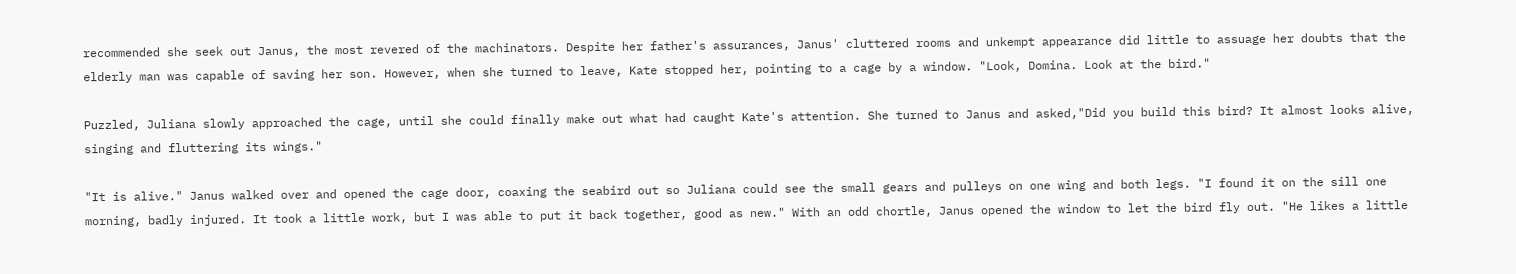recommended she seek out Janus, the most revered of the machinators. Despite her father's assurances, Janus' cluttered rooms and unkempt appearance did little to assuage her doubts that the elderly man was capable of saving her son. However, when she turned to leave, Kate stopped her, pointing to a cage by a window. "Look, Domina. Look at the bird."

Puzzled, Juliana slowly approached the cage, until she could finally make out what had caught Kate's attention. She turned to Janus and asked,"Did you build this bird? It almost looks alive, singing and fluttering its wings."

"It is alive." Janus walked over and opened the cage door, coaxing the seabird out so Juliana could see the small gears and pulleys on one wing and both legs. "I found it on the sill one morning, badly injured. It took a little work, but I was able to put it back together, good as new." With an odd chortle, Janus opened the window to let the bird fly out. "He likes a little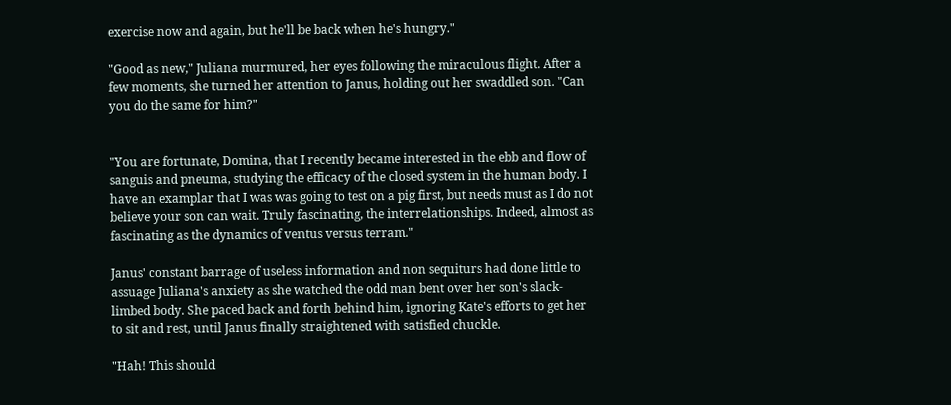exercise now and again, but he'll be back when he's hungry."

"Good as new," Juliana murmured, her eyes following the miraculous flight. After a few moments, she turned her attention to Janus, holding out her swaddled son. "Can you do the same for him?"


"You are fortunate, Domina, that I recently became interested in the ebb and flow of sanguis and pneuma, studying the efficacy of the closed system in the human body. I have an examplar that I was was going to test on a pig first, but needs must as I do not believe your son can wait. Truly fascinating, the interrelationships. Indeed, almost as fascinating as the dynamics of ventus versus terram."

Janus' constant barrage of useless information and non sequiturs had done little to assuage Juliana's anxiety as she watched the odd man bent over her son's slack-limbed body. She paced back and forth behind him, ignoring Kate's efforts to get her to sit and rest, until Janus finally straightened with satisfied chuckle.

"Hah! This should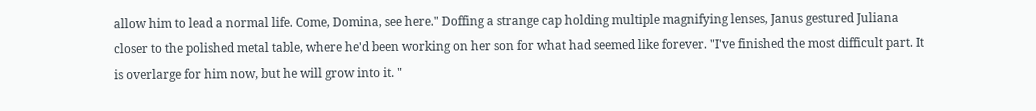allow him to lead a normal life. Come, Domina, see here." Doffing a strange cap holding multiple magnifying lenses, Janus gestured Juliana closer to the polished metal table, where he'd been working on her son for what had seemed like forever. "I've finished the most difficult part. It is overlarge for him now, but he will grow into it. "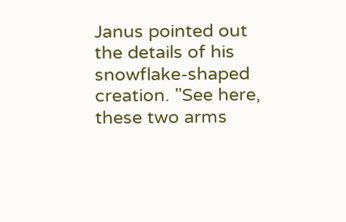Janus pointed out the details of his snowflake-shaped creation. "See here, these two arms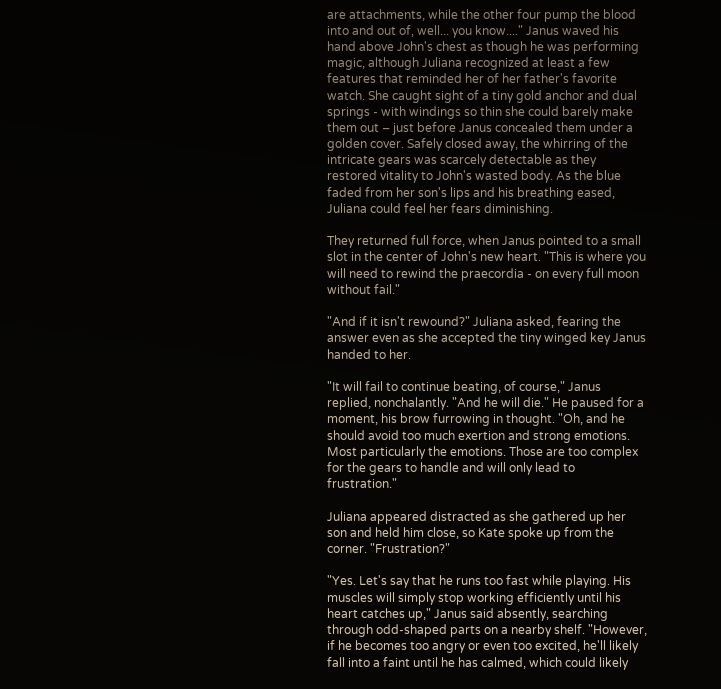are attachments, while the other four pump the blood into and out of, well... you know...." Janus waved his hand above John's chest as though he was performing magic, although Juliana recognized at least a few features that reminded her of her father's favorite watch. She caught sight of a tiny gold anchor and dual springs - with windings so thin she could barely make them out – just before Janus concealed them under a golden cover. Safely closed away, the whirring of the intricate gears was scarcely detectable as they restored vitality to John's wasted body. As the blue faded from her son's lips and his breathing eased, Juliana could feel her fears diminishing.

They returned full force, when Janus pointed to a small slot in the center of John's new heart. "This is where you will need to rewind the praecordia - on every full moon without fail."

"And if it isn't rewound?" Juliana asked, fearing the answer even as she accepted the tiny winged key Janus handed to her.

"It will fail to continue beating, of course," Janus replied, nonchalantly. "And he will die." He paused for a moment, his brow furrowing in thought. "Oh, and he should avoid too much exertion and strong emotions. Most particularly the emotions. Those are too complex for the gears to handle and will only lead to frustration."

Juliana appeared distracted as she gathered up her son and held him close, so Kate spoke up from the corner. "Frustration?"

"Yes. Let's say that he runs too fast while playing. His muscles will simply stop working efficiently until his heart catches up," Janus said absently, searching through odd-shaped parts on a nearby shelf. "However, if he becomes too angry or even too excited, he'll likely fall into a faint until he has calmed, which could likely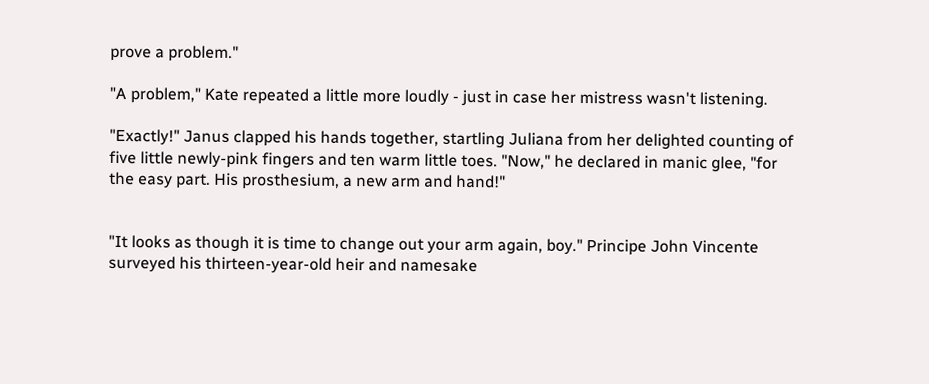prove a problem."

"A problem," Kate repeated a little more loudly - just in case her mistress wasn't listening.

"Exactly!" Janus clapped his hands together, startling Juliana from her delighted counting of five little newly-pink fingers and ten warm little toes. "Now," he declared in manic glee, "for the easy part. His prosthesium, a new arm and hand!"


"It looks as though it is time to change out your arm again, boy." Principe John Vincente surveyed his thirteen-year-old heir and namesake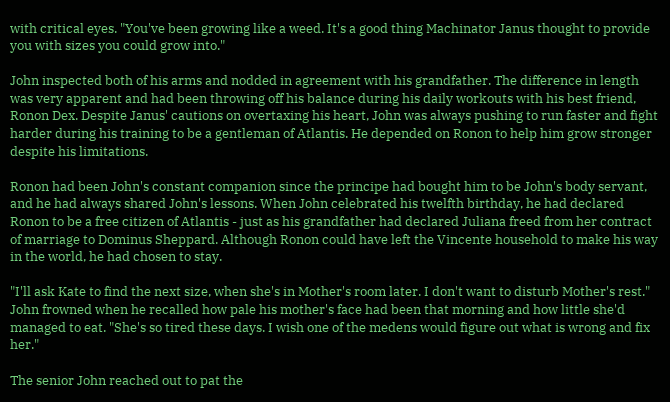with critical eyes. "You've been growing like a weed. It's a good thing Machinator Janus thought to provide you with sizes you could grow into."

John inspected both of his arms and nodded in agreement with his grandfather. The difference in length was very apparent and had been throwing off his balance during his daily workouts with his best friend, Ronon Dex. Despite Janus' cautions on overtaxing his heart, John was always pushing to run faster and fight harder during his training to be a gentleman of Atlantis. He depended on Ronon to help him grow stronger despite his limitations.

Ronon had been John's constant companion since the principe had bought him to be John's body servant, and he had always shared John's lessons. When John celebrated his twelfth birthday, he had declared Ronon to be a free citizen of Atlantis - just as his grandfather had declared Juliana freed from her contract of marriage to Dominus Sheppard. Although Ronon could have left the Vincente household to make his way in the world, he had chosen to stay.

"I'll ask Kate to find the next size, when she's in Mother's room later. I don't want to disturb Mother's rest." John frowned when he recalled how pale his mother's face had been that morning and how little she'd managed to eat. "She's so tired these days. I wish one of the medens would figure out what is wrong and fix her."

The senior John reached out to pat the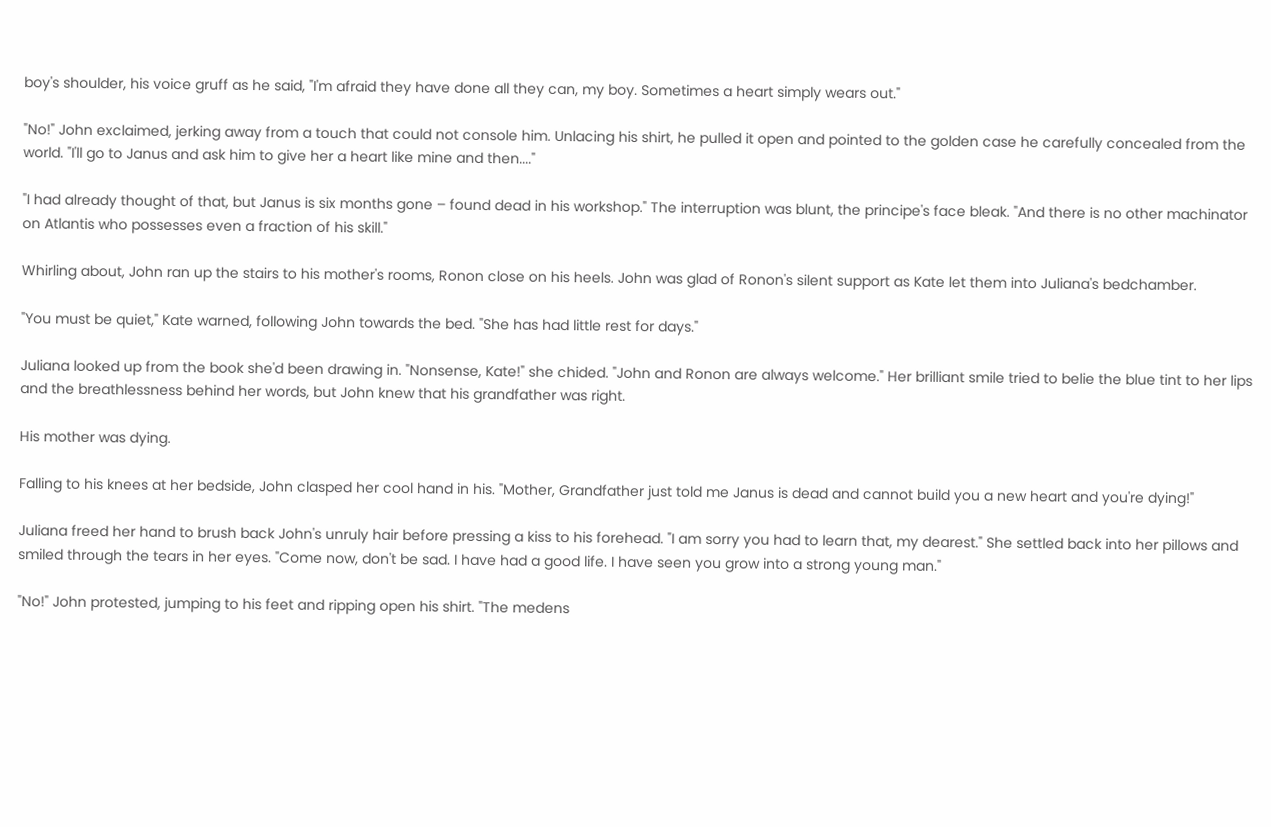boy's shoulder, his voice gruff as he said, "I'm afraid they have done all they can, my boy. Sometimes a heart simply wears out."

"No!" John exclaimed, jerking away from a touch that could not console him. Unlacing his shirt, he pulled it open and pointed to the golden case he carefully concealed from the world. "I'll go to Janus and ask him to give her a heart like mine and then...."

"I had already thought of that, but Janus is six months gone – found dead in his workshop." The interruption was blunt, the principe's face bleak. "And there is no other machinator on Atlantis who possesses even a fraction of his skill."

Whirling about, John ran up the stairs to his mother's rooms, Ronon close on his heels. John was glad of Ronon's silent support as Kate let them into Juliana's bedchamber.

"You must be quiet," Kate warned, following John towards the bed. "She has had little rest for days."

Juliana looked up from the book she'd been drawing in. "Nonsense, Kate!" she chided. "John and Ronon are always welcome." Her brilliant smile tried to belie the blue tint to her lips and the breathlessness behind her words, but John knew that his grandfather was right.

His mother was dying.

Falling to his knees at her bedside, John clasped her cool hand in his. "Mother, Grandfather just told me Janus is dead and cannot build you a new heart and you're dying!"

Juliana freed her hand to brush back John's unruly hair before pressing a kiss to his forehead. "I am sorry you had to learn that, my dearest." She settled back into her pillows and smiled through the tears in her eyes. "Come now, don't be sad. I have had a good life. I have seen you grow into a strong young man."

"No!" John protested, jumping to his feet and ripping open his shirt. "The medens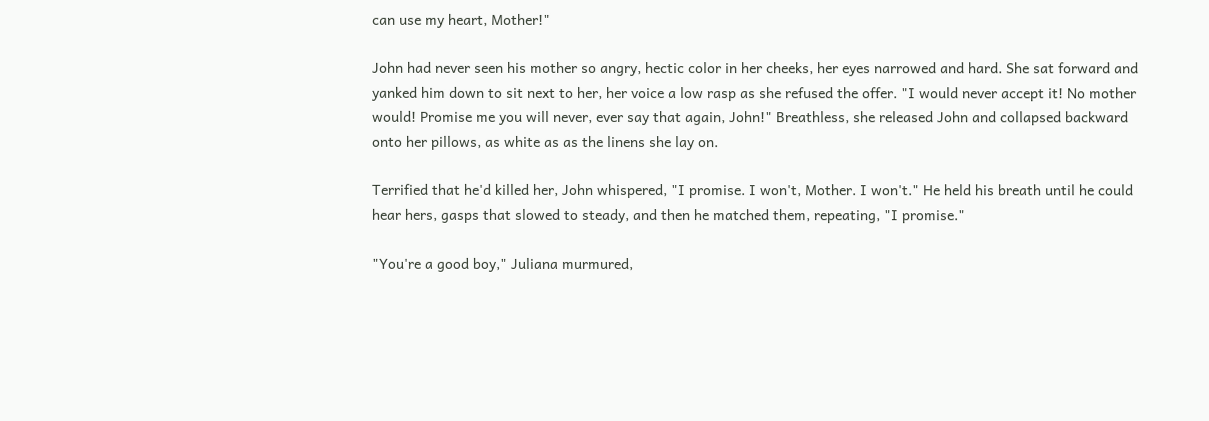can use my heart, Mother!"

John had never seen his mother so angry, hectic color in her cheeks, her eyes narrowed and hard. She sat forward and yanked him down to sit next to her, her voice a low rasp as she refused the offer. "I would never accept it! No mother would! Promise me you will never, ever say that again, John!" Breathless, she released John and collapsed backward onto her pillows, as white as as the linens she lay on.

Terrified that he'd killed her, John whispered, "I promise. I won't, Mother. I won't." He held his breath until he could hear hers, gasps that slowed to steady, and then he matched them, repeating, "I promise."

"You're a good boy," Juliana murmured,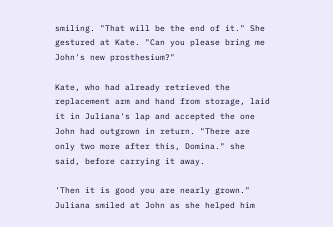smiling. "That will be the end of it." She gestured at Kate. "Can you please bring me John's new prosthesium?"

Kate, who had already retrieved the replacement arm and hand from storage, laid it in Juliana's lap and accepted the one John had outgrown in return. "There are only two more after this, Domina." she said, before carrying it away.

'Then it is good you are nearly grown." Juliana smiled at John as she helped him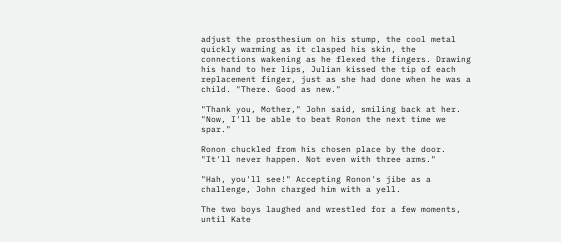adjust the prosthesium on his stump, the cool metal quickly warming as it clasped his skin, the connections wakening as he flexed the fingers. Drawing his hand to her lips, Julian kissed the tip of each replacement finger, just as she had done when he was a child. "There. Good as new."

"Thank you, Mother," John said, smiling back at her. "Now, I'll be able to beat Ronon the next time we spar."

Ronon chuckled from his chosen place by the door. "It'll never happen. Not even with three arms."

"Hah, you'll see!" Accepting Ronon's jibe as a challenge, John charged him with a yell.

The two boys laughed and wrestled for a few moments, until Kate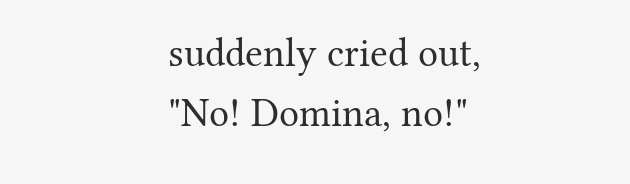suddenly cried out, "No! Domina, no!"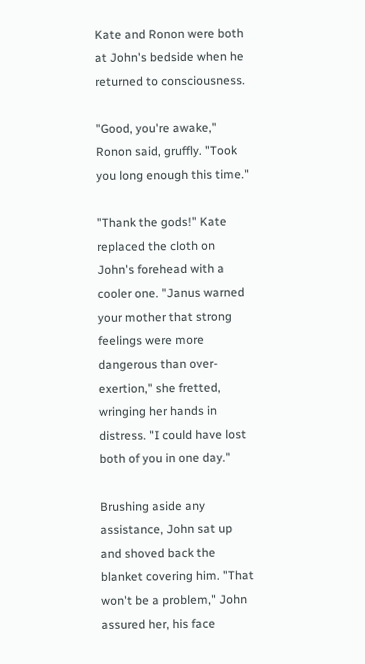Kate and Ronon were both at John's bedside when he returned to consciousness.

"Good, you're awake," Ronon said, gruffly. "Took you long enough this time."

"Thank the gods!" Kate replaced the cloth on John's forehead with a cooler one. "Janus warned your mother that strong feelings were more dangerous than over-exertion," she fretted, wringing her hands in distress. "I could have lost both of you in one day."

Brushing aside any assistance, John sat up and shoved back the blanket covering him. "That won't be a problem," John assured her, his face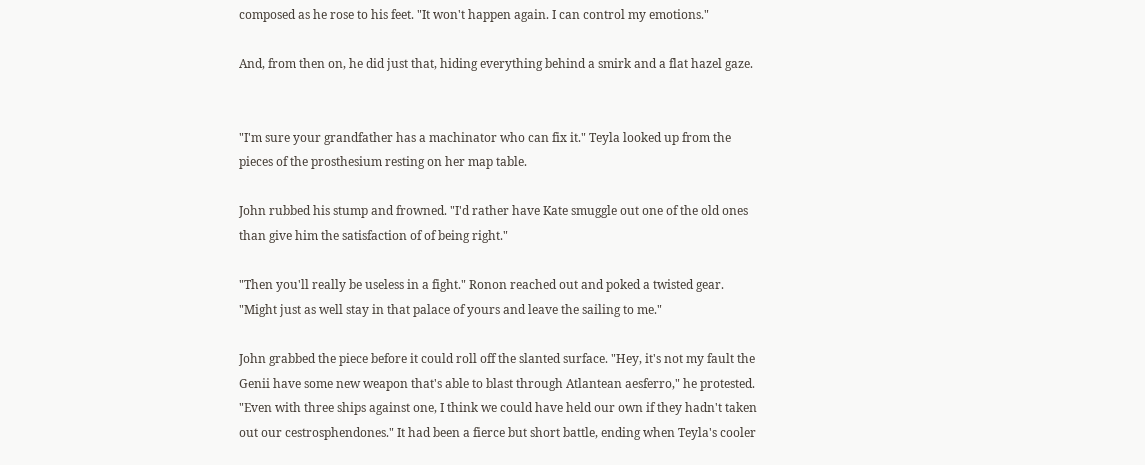composed as he rose to his feet. "It won't happen again. I can control my emotions."

And, from then on, he did just that, hiding everything behind a smirk and a flat hazel gaze.


"I'm sure your grandfather has a machinator who can fix it." Teyla looked up from the pieces of the prosthesium resting on her map table.

John rubbed his stump and frowned. "I'd rather have Kate smuggle out one of the old ones than give him the satisfaction of of being right."

"Then you'll really be useless in a fight." Ronon reached out and poked a twisted gear. "Might just as well stay in that palace of yours and leave the sailing to me."

John grabbed the piece before it could roll off the slanted surface. "Hey, it's not my fault the Genii have some new weapon that's able to blast through Atlantean aesferro," he protested. "Even with three ships against one, I think we could have held our own if they hadn't taken out our cestrosphendones." It had been a fierce but short battle, ending when Teyla's cooler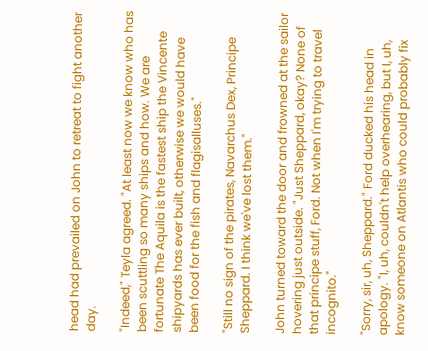head had prevailed on John to retreat to fight another day.

"Indeed," Teyla agreed. "At least now we know who has been scuttling so many ships and how. We are fortunate The Aquila is the fastest ship the Vincente shipyards has ever built, otherwise we would have been food for the fish and flagisalluses."

"Still no sign of the pirates, Navarchus Dex, Principe Sheppard. I think we've lost them."

John turned toward the door and frowned at the sailor hovering just outside. "Just Sheppard, okay? None of that principe stuff, Ford. Not when I'm trying to travel incognito."

"Sorry, sir, uh, Sheppard." Ford ducked his head in apology. "I, uh, couldn't help overhearing, but I, uh, know someone on Atlantis who could probably fix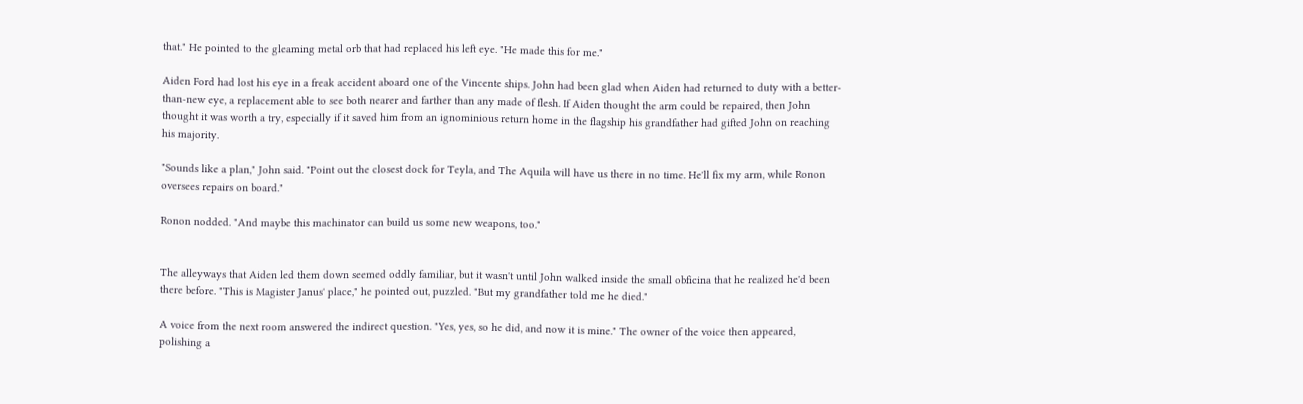that." He pointed to the gleaming metal orb that had replaced his left eye. "He made this for me."

Aiden Ford had lost his eye in a freak accident aboard one of the Vincente ships. John had been glad when Aiden had returned to duty with a better-than-new eye, a replacement able to see both nearer and farther than any made of flesh. If Aiden thought the arm could be repaired, then John thought it was worth a try, especially if it saved him from an ignominious return home in the flagship his grandfather had gifted John on reaching his majority.

"Sounds like a plan," John said. "Point out the closest dock for Teyla, and The Aquila will have us there in no time. He'll fix my arm, while Ronon oversees repairs on board."

Ronon nodded. "And maybe this machinator can build us some new weapons, too."


The alleyways that Aiden led them down seemed oddly familiar, but it wasn't until John walked inside the small obficina that he realized he'd been there before. "This is Magister Janus' place," he pointed out, puzzled. "But my grandfather told me he died."

A voice from the next room answered the indirect question. "Yes, yes, so he did, and now it is mine." The owner of the voice then appeared, polishing a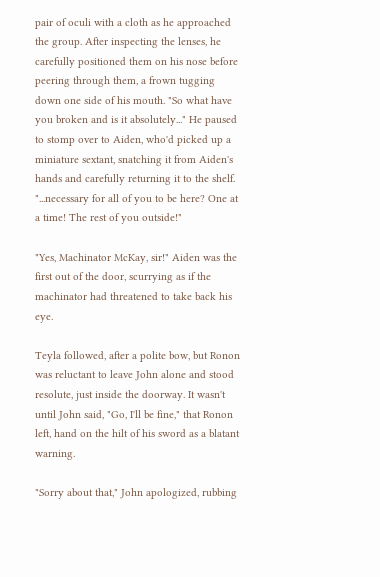pair of oculi with a cloth as he approached the group. After inspecting the lenses, he carefully positioned them on his nose before peering through them, a frown tugging down one side of his mouth. "So what have you broken and is it absolutely..." He paused to stomp over to Aiden, who'd picked up a miniature sextant, snatching it from Aiden's hands and carefully returning it to the shelf. "...necessary for all of you to be here? One at a time! The rest of you outside!"

"Yes, Machinator McKay, sir!" Aiden was the first out of the door, scurrying as if the machinator had threatened to take back his eye.

Teyla followed, after a polite bow, but Ronon was reluctant to leave John alone and stood resolute, just inside the doorway. It wasn't until John said, "Go, I'll be fine," that Ronon left, hand on the hilt of his sword as a blatant warning.

"Sorry about that," John apologized, rubbing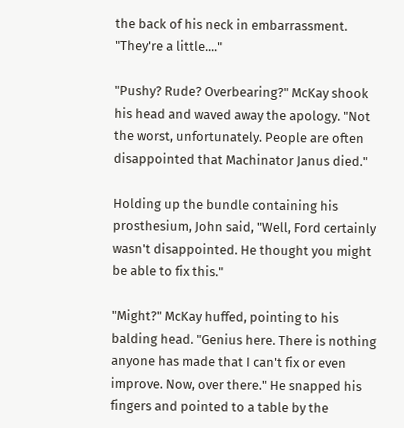the back of his neck in embarrassment. "They're a little...."

"Pushy? Rude? Overbearing?" McKay shook his head and waved away the apology. "Not the worst, unfortunately. People are often disappointed that Machinator Janus died."

Holding up the bundle containing his prosthesium, John said, "Well, Ford certainly wasn't disappointed. He thought you might be able to fix this."

"Might?" McKay huffed, pointing to his balding head. "Genius here. There is nothing anyone has made that I can't fix or even improve. Now, over there." He snapped his fingers and pointed to a table by the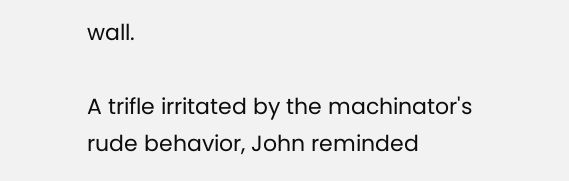wall.

A trifle irritated by the machinator's rude behavior, John reminded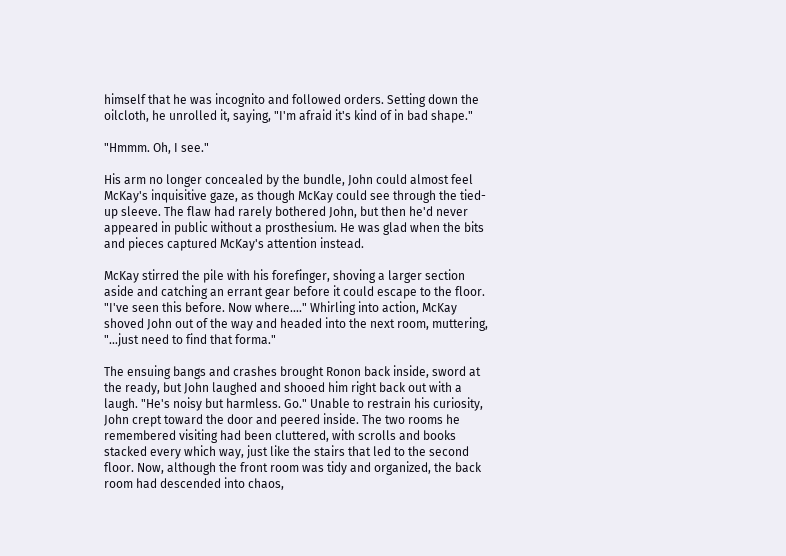himself that he was incognito and followed orders. Setting down the oilcloth, he unrolled it, saying, "I'm afraid it's kind of in bad shape."

"Hmmm. Oh, I see."

His arm no longer concealed by the bundle, John could almost feel McKay's inquisitive gaze, as though McKay could see through the tied-up sleeve. The flaw had rarely bothered John, but then he'd never appeared in public without a prosthesium. He was glad when the bits and pieces captured McKay's attention instead.

McKay stirred the pile with his forefinger, shoving a larger section aside and catching an errant gear before it could escape to the floor. "I've seen this before. Now where...." Whirling into action, McKay shoved John out of the way and headed into the next room, muttering, "...just need to find that forma."

The ensuing bangs and crashes brought Ronon back inside, sword at the ready, but John laughed and shooed him right back out with a laugh. "He's noisy but harmless. Go." Unable to restrain his curiosity, John crept toward the door and peered inside. The two rooms he remembered visiting had been cluttered, with scrolls and books stacked every which way, just like the stairs that led to the second floor. Now, although the front room was tidy and organized, the back room had descended into chaos,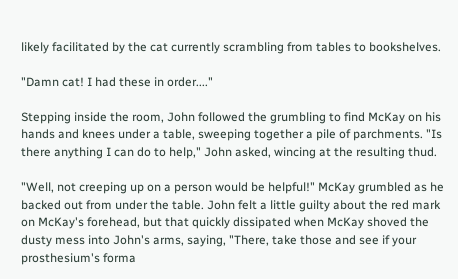likely facilitated by the cat currently scrambling from tables to bookshelves.

"Damn cat! I had these in order...."

Stepping inside the room, John followed the grumbling to find McKay on his hands and knees under a table, sweeping together a pile of parchments. "Is there anything I can do to help," John asked, wincing at the resulting thud.

"Well, not creeping up on a person would be helpful!" McKay grumbled as he backed out from under the table. John felt a little guilty about the red mark on McKay's forehead, but that quickly dissipated when McKay shoved the dusty mess into John's arms, saying, "There, take those and see if your prosthesium's forma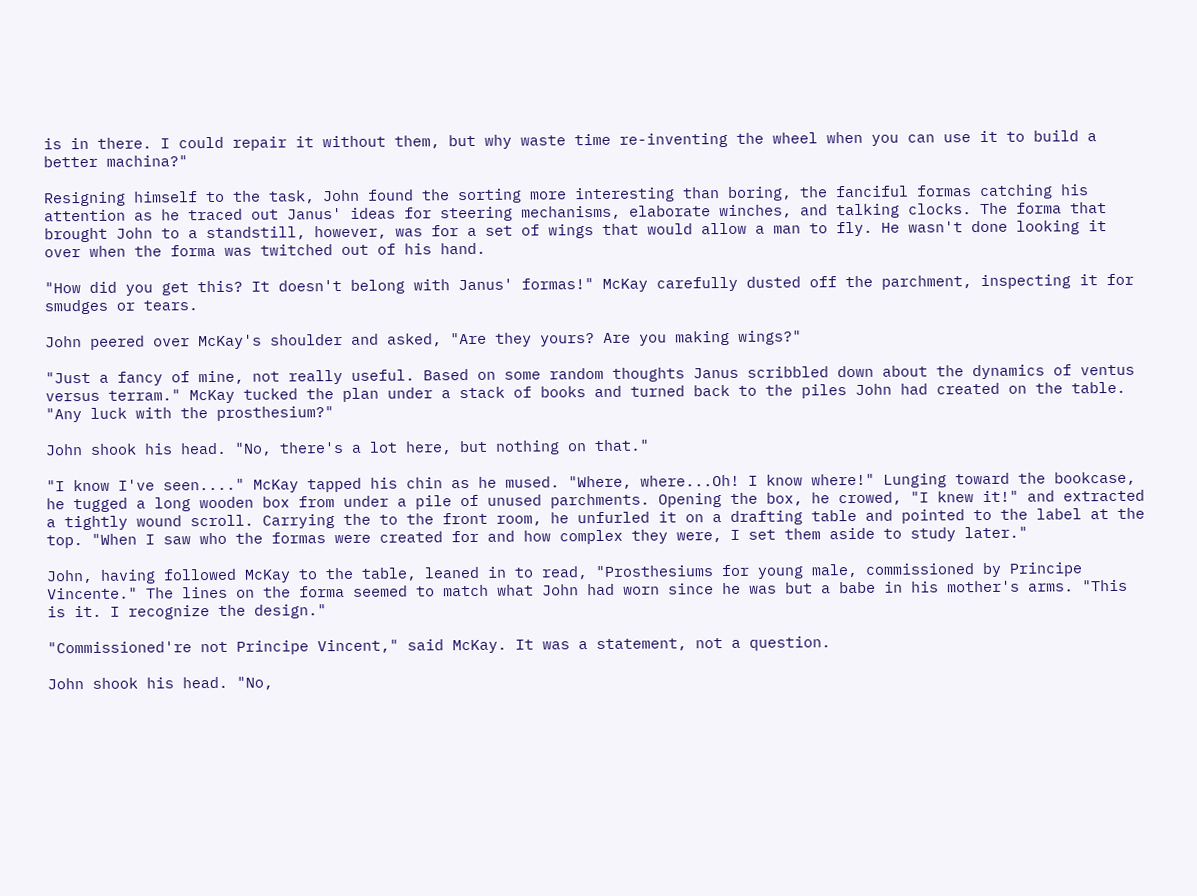is in there. I could repair it without them, but why waste time re-inventing the wheel when you can use it to build a better machina?"

Resigning himself to the task, John found the sorting more interesting than boring, the fanciful formas catching his attention as he traced out Janus' ideas for steering mechanisms, elaborate winches, and talking clocks. The forma that brought John to a standstill, however, was for a set of wings that would allow a man to fly. He wasn't done looking it over when the forma was twitched out of his hand.

"How did you get this? It doesn't belong with Janus' formas!" McKay carefully dusted off the parchment, inspecting it for smudges or tears.

John peered over McKay's shoulder and asked, "Are they yours? Are you making wings?"

"Just a fancy of mine, not really useful. Based on some random thoughts Janus scribbled down about the dynamics of ventus versus terram." McKay tucked the plan under a stack of books and turned back to the piles John had created on the table. "Any luck with the prosthesium?"

John shook his head. "No, there's a lot here, but nothing on that."

"I know I've seen...." McKay tapped his chin as he mused. "Where, where...Oh! I know where!" Lunging toward the bookcase, he tugged a long wooden box from under a pile of unused parchments. Opening the box, he crowed, "I knew it!" and extracted a tightly wound scroll. Carrying the to the front room, he unfurled it on a drafting table and pointed to the label at the top. "When I saw who the formas were created for and how complex they were, I set them aside to study later."

John, having followed McKay to the table, leaned in to read, "Prosthesiums for young male, commissioned by Principe Vincente." The lines on the forma seemed to match what John had worn since he was but a babe in his mother's arms. "This is it. I recognize the design."

"Commissioned're not Principe Vincent," said McKay. It was a statement, not a question.

John shook his head. "No,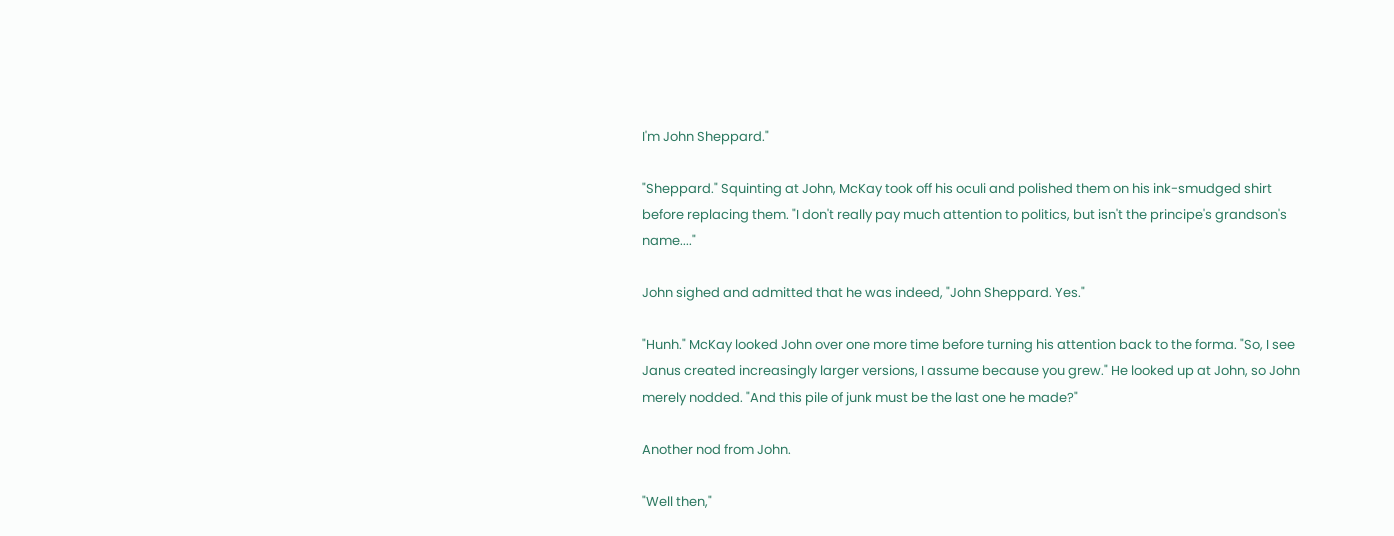I'm John Sheppard."

"Sheppard." Squinting at John, McKay took off his oculi and polished them on his ink-smudged shirt before replacing them. "I don't really pay much attention to politics, but isn't the principe's grandson's name...."

John sighed and admitted that he was indeed, "John Sheppard. Yes."

"Hunh." McKay looked John over one more time before turning his attention back to the forma. "So, I see Janus created increasingly larger versions, I assume because you grew." He looked up at John, so John merely nodded. "And this pile of junk must be the last one he made?"

Another nod from John.

"Well then,"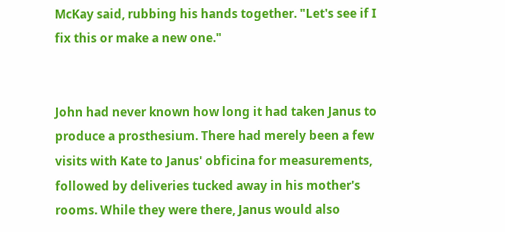McKay said, rubbing his hands together. "Let's see if I fix this or make a new one."


John had never known how long it had taken Janus to produce a prosthesium. There had merely been a few visits with Kate to Janus' obficina for measurements, followed by deliveries tucked away in his mother's rooms. While they were there, Janus would also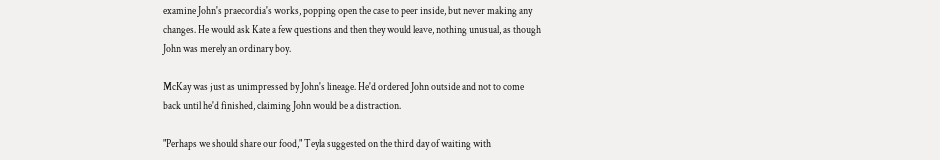examine John's praecordia's works, popping open the case to peer inside, but never making any changes. He would ask Kate a few questions and then they would leave, nothing unusual, as though John was merely an ordinary boy.

McKay was just as unimpressed by John's lineage. He'd ordered John outside and not to come back until he'd finished, claiming John would be a distraction.

"Perhaps we should share our food," Teyla suggested on the third day of waiting with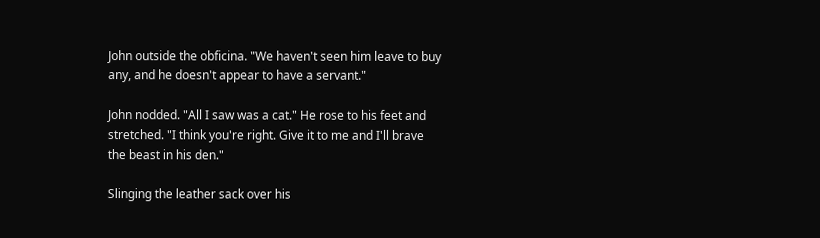John outside the obficina. "We haven't seen him leave to buy any, and he doesn't appear to have a servant."

John nodded. "All I saw was a cat." He rose to his feet and stretched. "I think you're right. Give it to me and I'll brave the beast in his den."

Slinging the leather sack over his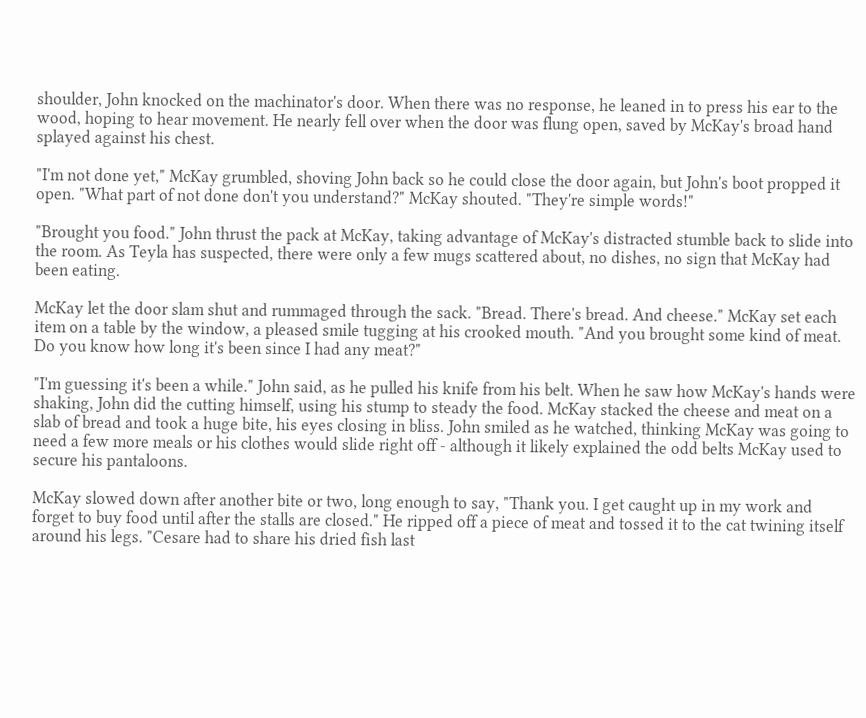shoulder, John knocked on the machinator's door. When there was no response, he leaned in to press his ear to the wood, hoping to hear movement. He nearly fell over when the door was flung open, saved by McKay's broad hand splayed against his chest.

"I'm not done yet," McKay grumbled, shoving John back so he could close the door again, but John's boot propped it open. "What part of not done don't you understand?" McKay shouted. "They're simple words!"

"Brought you food." John thrust the pack at McKay, taking advantage of McKay's distracted stumble back to slide into the room. As Teyla has suspected, there were only a few mugs scattered about, no dishes, no sign that McKay had been eating.

McKay let the door slam shut and rummaged through the sack. "Bread. There's bread. And cheese." McKay set each item on a table by the window, a pleased smile tugging at his crooked mouth. "And you brought some kind of meat. Do you know how long it's been since I had any meat?"

"I'm guessing it's been a while." John said, as he pulled his knife from his belt. When he saw how McKay's hands were shaking, John did the cutting himself, using his stump to steady the food. McKay stacked the cheese and meat on a slab of bread and took a huge bite, his eyes closing in bliss. John smiled as he watched, thinking McKay was going to need a few more meals or his clothes would slide right off - although it likely explained the odd belts McKay used to secure his pantaloons.

McKay slowed down after another bite or two, long enough to say, "Thank you. I get caught up in my work and forget to buy food until after the stalls are closed." He ripped off a piece of meat and tossed it to the cat twining itself around his legs. "Cesare had to share his dried fish last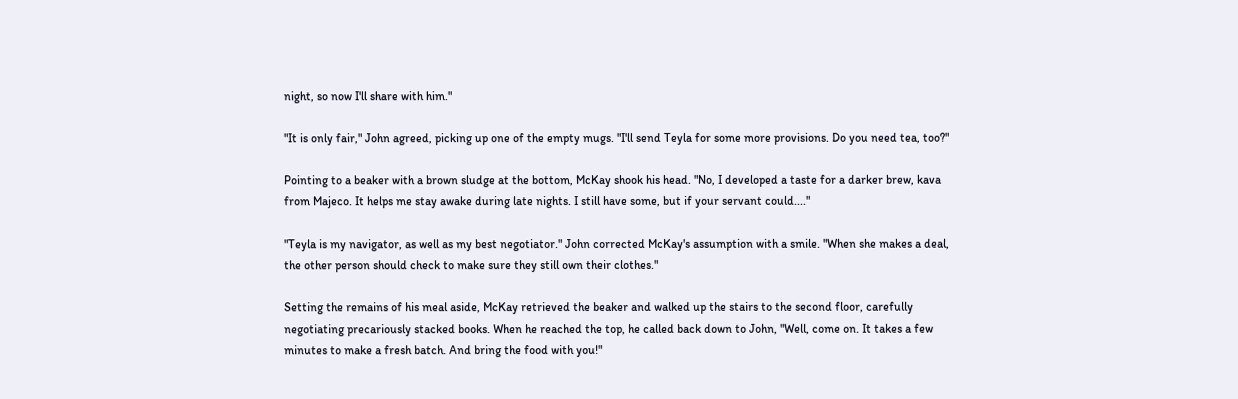night, so now I'll share with him."

"It is only fair," John agreed, picking up one of the empty mugs. "I'll send Teyla for some more provisions. Do you need tea, too?"

Pointing to a beaker with a brown sludge at the bottom, McKay shook his head. "No, I developed a taste for a darker brew, kava from Majeco. It helps me stay awake during late nights. I still have some, but if your servant could...."

"Teyla is my navigator, as well as my best negotiator." John corrected McKay's assumption with a smile. "When she makes a deal, the other person should check to make sure they still own their clothes."

Setting the remains of his meal aside, McKay retrieved the beaker and walked up the stairs to the second floor, carefully negotiating precariously stacked books. When he reached the top, he called back down to John, "Well, come on. It takes a few minutes to make a fresh batch. And bring the food with you!"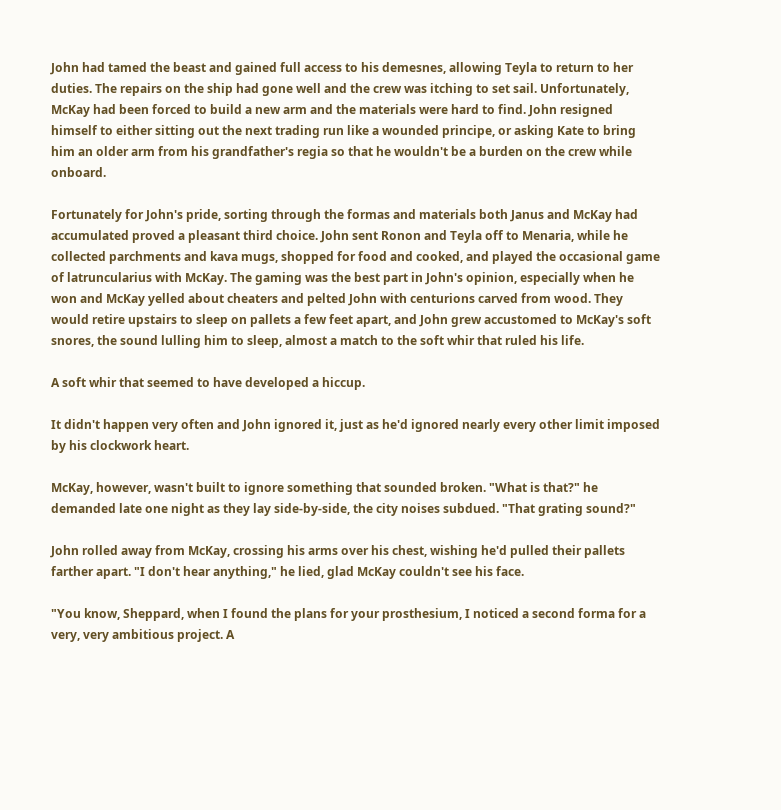John had tamed the beast and gained full access to his demesnes, allowing Teyla to return to her duties. The repairs on the ship had gone well and the crew was itching to set sail. Unfortunately, McKay had been forced to build a new arm and the materials were hard to find. John resigned himself to either sitting out the next trading run like a wounded principe, or asking Kate to bring him an older arm from his grandfather's regia so that he wouldn't be a burden on the crew while onboard.

Fortunately for John's pride, sorting through the formas and materials both Janus and McKay had accumulated proved a pleasant third choice. John sent Ronon and Teyla off to Menaria, while he collected parchments and kava mugs, shopped for food and cooked, and played the occasional game of latruncularius with McKay. The gaming was the best part in John's opinion, especially when he won and McKay yelled about cheaters and pelted John with centurions carved from wood. They would retire upstairs to sleep on pallets a few feet apart, and John grew accustomed to McKay's soft snores, the sound lulling him to sleep, almost a match to the soft whir that ruled his life.

A soft whir that seemed to have developed a hiccup.

It didn't happen very often and John ignored it, just as he'd ignored nearly every other limit imposed by his clockwork heart.

McKay, however, wasn't built to ignore something that sounded broken. "What is that?" he demanded late one night as they lay side-by-side, the city noises subdued. "That grating sound?"

John rolled away from McKay, crossing his arms over his chest, wishing he'd pulled their pallets farther apart. "I don't hear anything," he lied, glad McKay couldn't see his face.

"You know, Sheppard, when I found the plans for your prosthesium, I noticed a second forma for a very, very ambitious project. A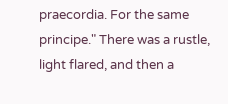praecordia. For the same principe." There was a rustle, light flared, and then a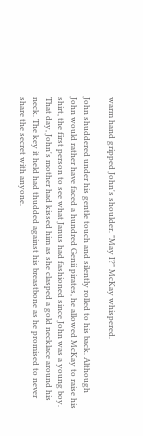warm hand gripped John's shoulder. "May I?" McKay whispered.

John shuddered under his gentle touch and silently rolled to his back. Although John would rather have faced a hundred Genii pirates, he allowed McKay to raise his shirt, the first person to see what Janus had fashioned since John was a young boy. That day, John's mother had kissed him as she clasped a gold necklace around his neck. The key it held had thudded against his breastbone as he promised to never share the secret with anyone.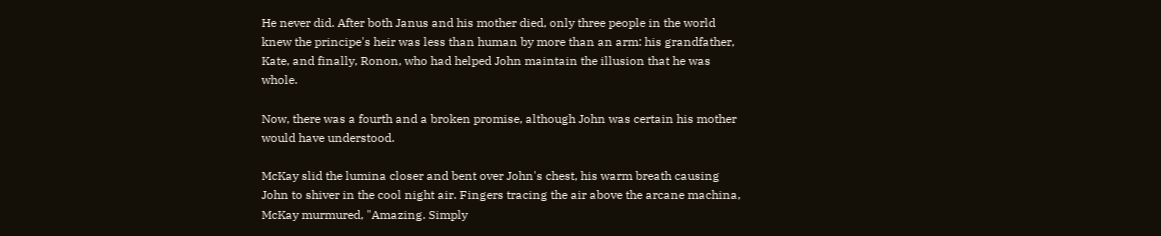He never did. After both Janus and his mother died, only three people in the world knew the principe's heir was less than human by more than an arm: his grandfather, Kate, and finally, Ronon, who had helped John maintain the illusion that he was whole.

Now, there was a fourth and a broken promise, although John was certain his mother would have understood.

McKay slid the lumina closer and bent over John's chest, his warm breath causing John to shiver in the cool night air. Fingers tracing the air above the arcane machina, McKay murmured, "Amazing. Simply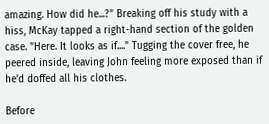amazing. How did he...?" Breaking off his study with a hiss, McKay tapped a right-hand section of the golden case. "Here. It looks as if...." Tugging the cover free, he peered inside, leaving John feeling more exposed than if he'd doffed all his clothes.

Before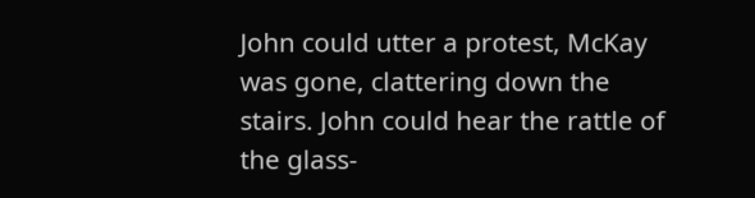John could utter a protest, McKay was gone, clattering down the stairs. John could hear the rattle of the glass-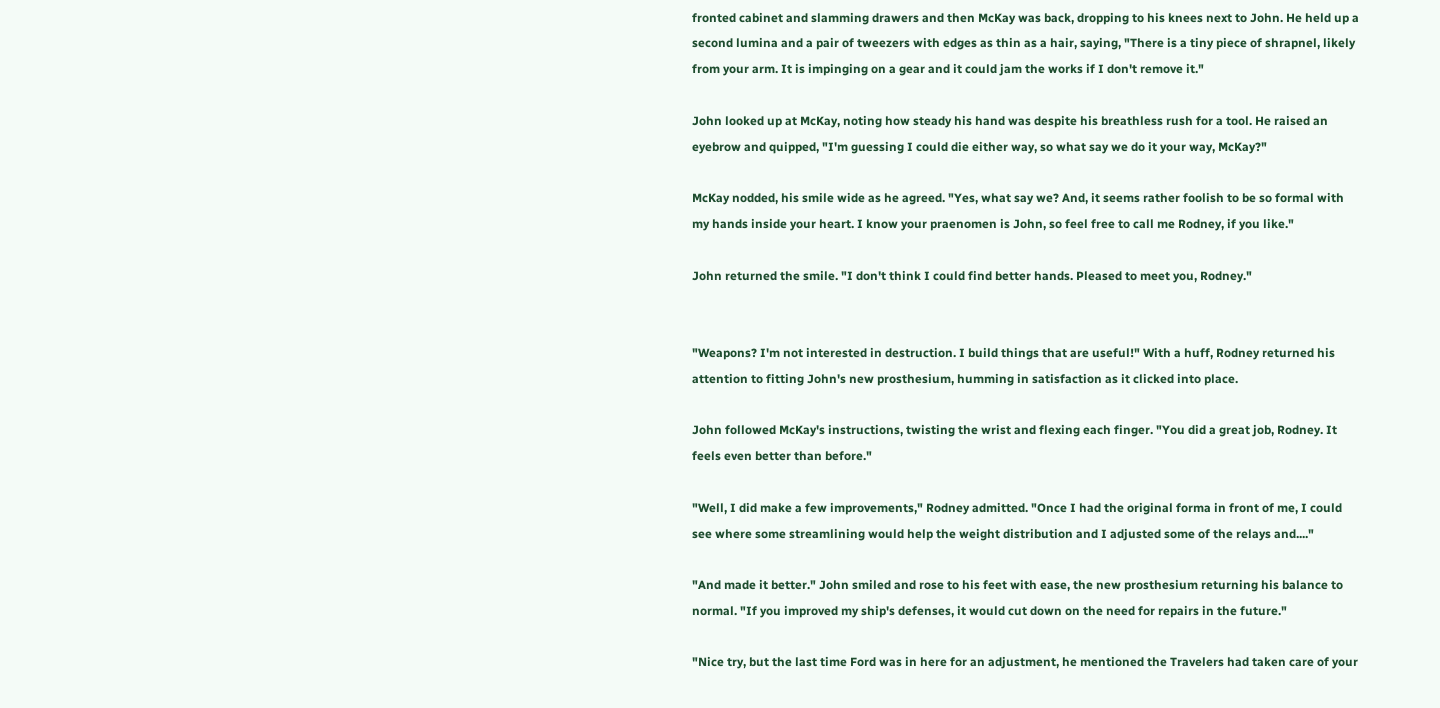fronted cabinet and slamming drawers and then McKay was back, dropping to his knees next to John. He held up a second lumina and a pair of tweezers with edges as thin as a hair, saying, "There is a tiny piece of shrapnel, likely from your arm. It is impinging on a gear and it could jam the works if I don't remove it."

John looked up at McKay, noting how steady his hand was despite his breathless rush for a tool. He raised an eyebrow and quipped, "I'm guessing I could die either way, so what say we do it your way, McKay?"

McKay nodded, his smile wide as he agreed. "Yes, what say we? And, it seems rather foolish to be so formal with my hands inside your heart. I know your praenomen is John, so feel free to call me Rodney, if you like."

John returned the smile. "I don't think I could find better hands. Pleased to meet you, Rodney."


"Weapons? I'm not interested in destruction. I build things that are useful!" With a huff, Rodney returned his attention to fitting John's new prosthesium, humming in satisfaction as it clicked into place.

John followed McKay's instructions, twisting the wrist and flexing each finger. "You did a great job, Rodney. It feels even better than before."

"Well, I did make a few improvements," Rodney admitted. "Once I had the original forma in front of me, I could see where some streamlining would help the weight distribution and I adjusted some of the relays and...."

"And made it better." John smiled and rose to his feet with ease, the new prosthesium returning his balance to normal. "If you improved my ship's defenses, it would cut down on the need for repairs in the future."

"Nice try, but the last time Ford was in here for an adjustment, he mentioned the Travelers had taken care of your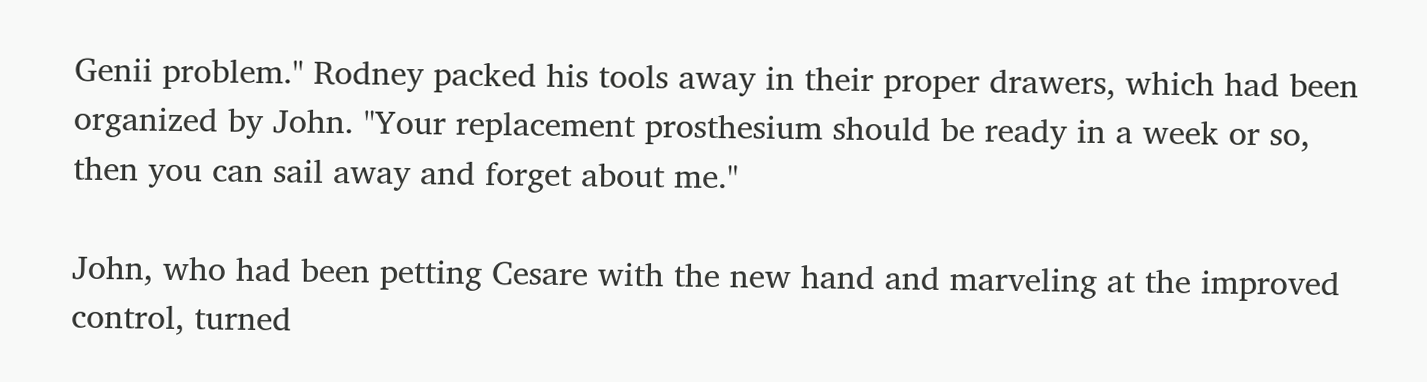Genii problem." Rodney packed his tools away in their proper drawers, which had been organized by John. "Your replacement prosthesium should be ready in a week or so, then you can sail away and forget about me."

John, who had been petting Cesare with the new hand and marveling at the improved control, turned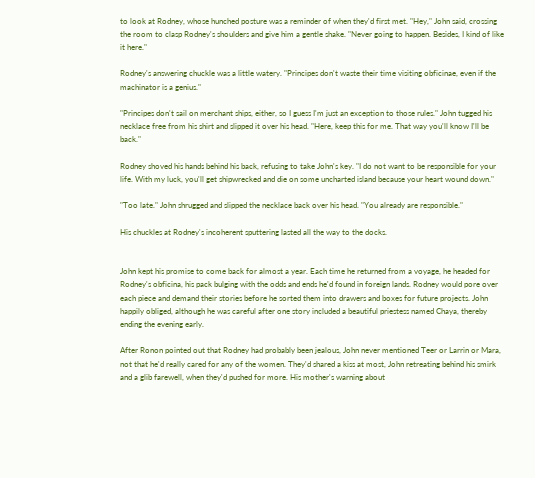to look at Rodney, whose hunched posture was a reminder of when they'd first met. "Hey," John said, crossing the room to clasp Rodney's shoulders and give him a gentle shake. "Never going to happen. Besides, I kind of like it here."

Rodney's answering chuckle was a little watery. "Principes don't waste their time visiting obficinae, even if the machinator is a genius."

"Principes don't sail on merchant ships, either, so I guess I'm just an exception to those rules." John tugged his necklace free from his shirt and slipped it over his head. "Here, keep this for me. That way you'll know I'll be back."

Rodney shoved his hands behind his back, refusing to take John's key. "I do not want to be responsible for your life. With my luck, you'll get shipwrecked and die on some uncharted island because your heart wound down."

"Too late." John shrugged and slipped the necklace back over his head. "You already are responsible."

His chuckles at Rodney's incoherent sputtering lasted all the way to the docks.


John kept his promise to come back for almost a year. Each time he returned from a voyage, he headed for Rodney's obficina, his pack bulging with the odds and ends he'd found in foreign lands. Rodney would pore over each piece and demand their stories before he sorted them into drawers and boxes for future projects. John happily obliged, although he was careful after one story included a beautiful priestess named Chaya, thereby ending the evening early.

After Ronon pointed out that Rodney had probably been jealous, John never mentioned Teer or Larrin or Mara, not that he'd really cared for any of the women. They'd shared a kiss at most, John retreating behind his smirk and a glib farewell, when they'd pushed for more. His mother's warning about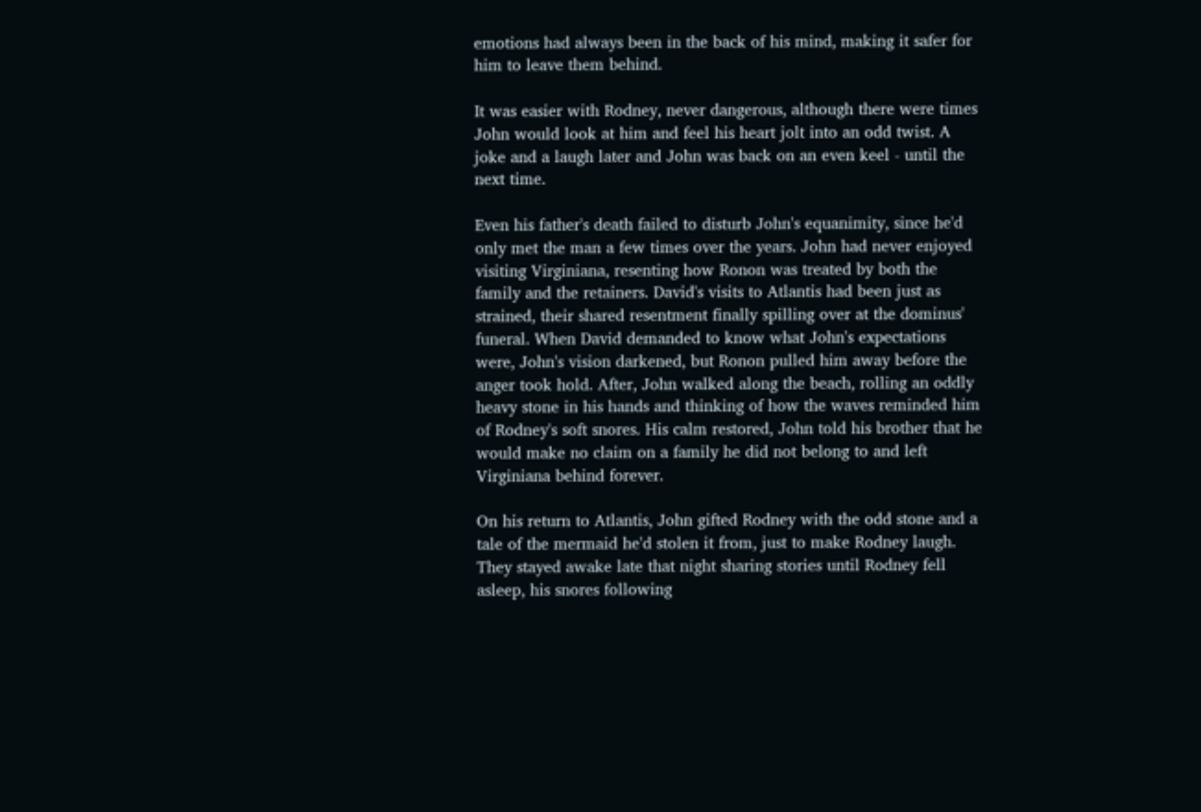emotions had always been in the back of his mind, making it safer for him to leave them behind.

It was easier with Rodney, never dangerous, although there were times John would look at him and feel his heart jolt into an odd twist. A joke and a laugh later and John was back on an even keel - until the next time.

Even his father's death failed to disturb John's equanimity, since he'd only met the man a few times over the years. John had never enjoyed visiting Virginiana, resenting how Ronon was treated by both the family and the retainers. David's visits to Atlantis had been just as strained, their shared resentment finally spilling over at the dominus' funeral. When David demanded to know what John's expectations were, John's vision darkened, but Ronon pulled him away before the anger took hold. After, John walked along the beach, rolling an oddly heavy stone in his hands and thinking of how the waves reminded him of Rodney's soft snores. His calm restored, John told his brother that he would make no claim on a family he did not belong to and left Virginiana behind forever.

On his return to Atlantis, John gifted Rodney with the odd stone and a tale of the mermaid he'd stolen it from, just to make Rodney laugh. They stayed awake late that night sharing stories until Rodney fell asleep, his snores following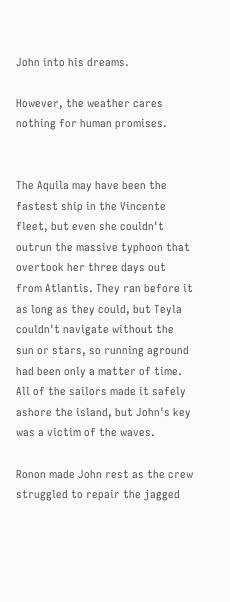John into his dreams.

However, the weather cares nothing for human promises.


The Aquila may have been the fastest ship in the Vincente fleet, but even she couldn't outrun the massive typhoon that overtook her three days out from Atlantis. They ran before it as long as they could, but Teyla couldn't navigate without the sun or stars, so running aground had been only a matter of time. All of the sailors made it safely ashore the island, but John's key was a victim of the waves.

Ronon made John rest as the crew struggled to repair the jagged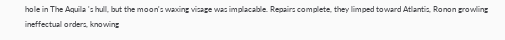hole in The Aquila 's hull, but the moon's waxing visage was implacable. Repairs complete, they limped toward Atlantis, Ronon growling ineffectual orders, knowing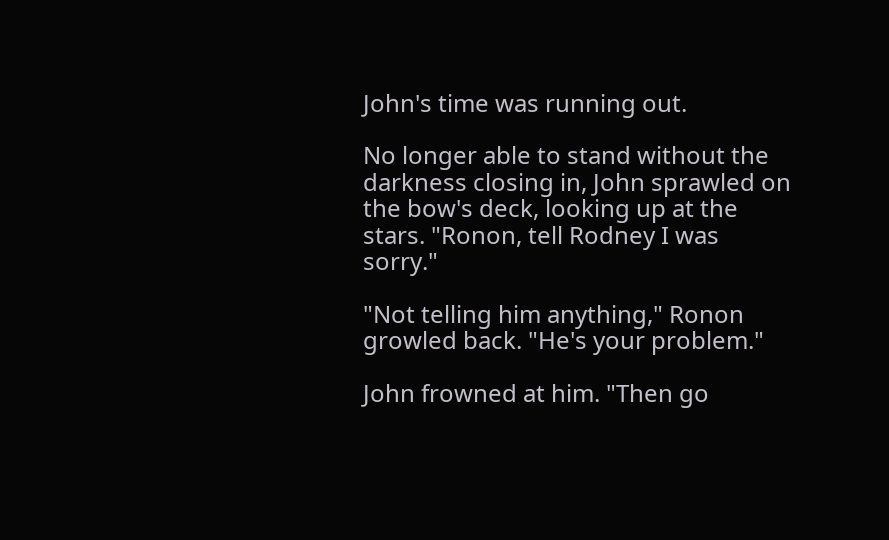John's time was running out.

No longer able to stand without the darkness closing in, John sprawled on the bow's deck, looking up at the stars. "Ronon, tell Rodney I was sorry."

"Not telling him anything," Ronon growled back. "He's your problem."

John frowned at him. "Then go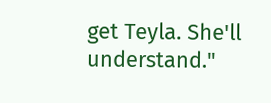get Teyla. She'll understand."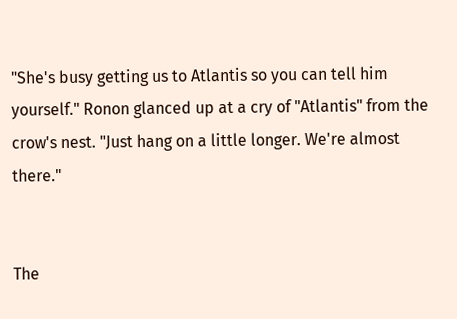"She's busy getting us to Atlantis so you can tell him yourself." Ronon glanced up at a cry of "Atlantis" from the crow's nest. "Just hang on a little longer. We're almost there."


The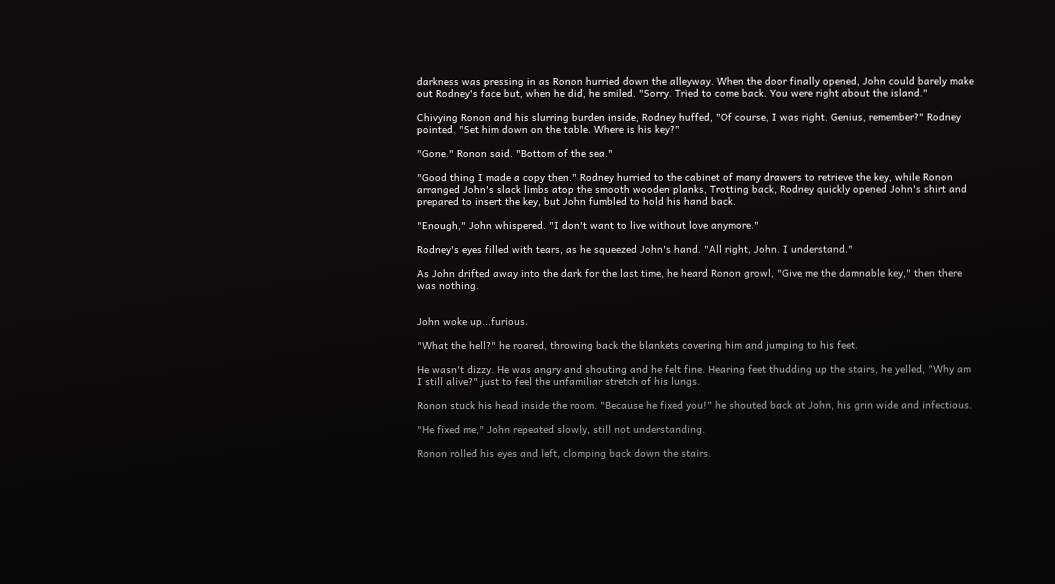darkness was pressing in as Ronon hurried down the alleyway. When the door finally opened, John could barely make out Rodney's face but, when he did, he smiled. "Sorry. Tried to come back. You were right about the island."

Chivying Ronon and his slurring burden inside, Rodney huffed, "Of course, I was right. Genius, remember?" Rodney pointed. "Set him down on the table. Where is his key?"

"Gone." Ronon said. "Bottom of the sea."

"Good thing I made a copy then." Rodney hurried to the cabinet of many drawers to retrieve the key, while Ronon arranged John's slack limbs atop the smooth wooden planks, Trotting back, Rodney quickly opened John's shirt and prepared to insert the key, but John fumbled to hold his hand back.

"Enough," John whispered. "I don't want to live without love anymore."

Rodney's eyes filled with tears, as he squeezed John's hand. "All right, John. I understand."

As John drifted away into the dark for the last time, he heard Ronon growl, "Give me the damnable key," then there was nothing.


John woke up...furious.

"What the hell?" he roared, throwing back the blankets covering him and jumping to his feet.

He wasn't dizzy. He was angry and shouting and he felt fine. Hearing feet thudding up the stairs, he yelled, "Why am I still alive?" just to feel the unfamiliar stretch of his lungs.

Ronon stuck his head inside the room. "Because he fixed you!" he shouted back at John, his grin wide and infectious.

"He fixed me," John repeated slowly, still not understanding.

Ronon rolled his eyes and left, clomping back down the stairs.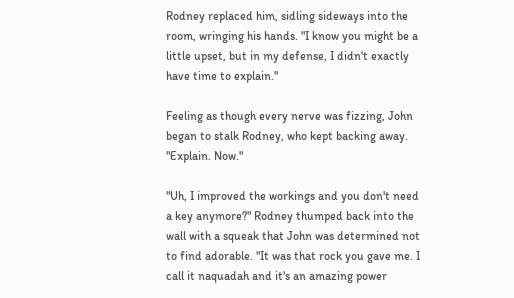Rodney replaced him, sidling sideways into the room, wringing his hands. "I know you might be a little upset, but in my defense, I didn't exactly have time to explain."

Feeling as though every nerve was fizzing, John began to stalk Rodney, who kept backing away. "Explain. Now."

"Uh, I improved the workings and you don't need a key anymore?" Rodney thumped back into the wall with a squeak that John was determined not to find adorable. "It was that rock you gave me. I call it naquadah and it's an amazing power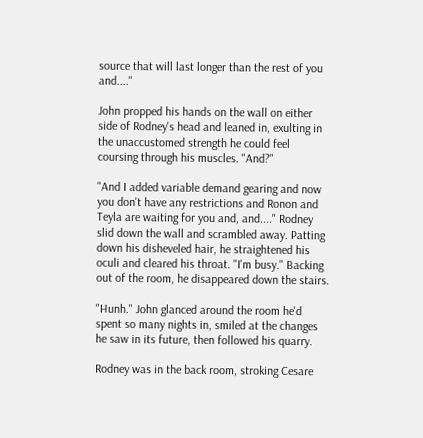source that will last longer than the rest of you and...."

John propped his hands on the wall on either side of Rodney's head and leaned in, exulting in the unaccustomed strength he could feel coursing through his muscles. "And?"

"And I added variable demand gearing and now you don't have any restrictions and Ronon and Teyla are waiting for you and, and...." Rodney slid down the wall and scrambled away. Patting down his disheveled hair, he straightened his oculi and cleared his throat. "I'm busy." Backing out of the room, he disappeared down the stairs.

"Hunh." John glanced around the room he'd spent so many nights in, smiled at the changes he saw in its future, then followed his quarry.

Rodney was in the back room, stroking Cesare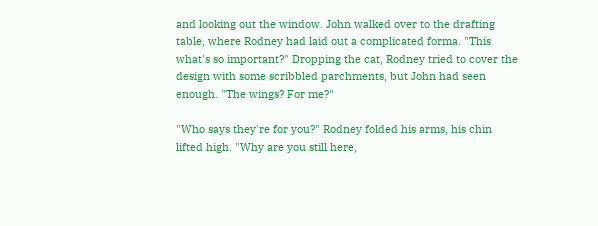and looking out the window. John walked over to the drafting table, where Rodney had laid out a complicated forma. "This what's so important?" Dropping the cat, Rodney tried to cover the design with some scribbled parchments, but John had seen enough. "The wings? For me?"

"Who says they're for you?" Rodney folded his arms, his chin lifted high. "Why are you still here,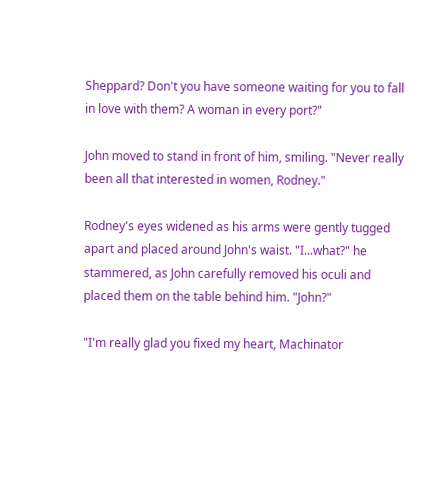Sheppard? Don't you have someone waiting for you to fall in love with them? A woman in every port?"

John moved to stand in front of him, smiling. "Never really been all that interested in women, Rodney."

Rodney's eyes widened as his arms were gently tugged apart and placed around John's waist. "I...what?" he stammered, as John carefully removed his oculi and placed them on the table behind him. "John?"

"I'm really glad you fixed my heart, Machinator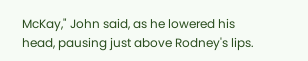McKay," John said, as he lowered his head, pausing just above Rodney's lips.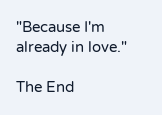"Because I'm already in love."

The End